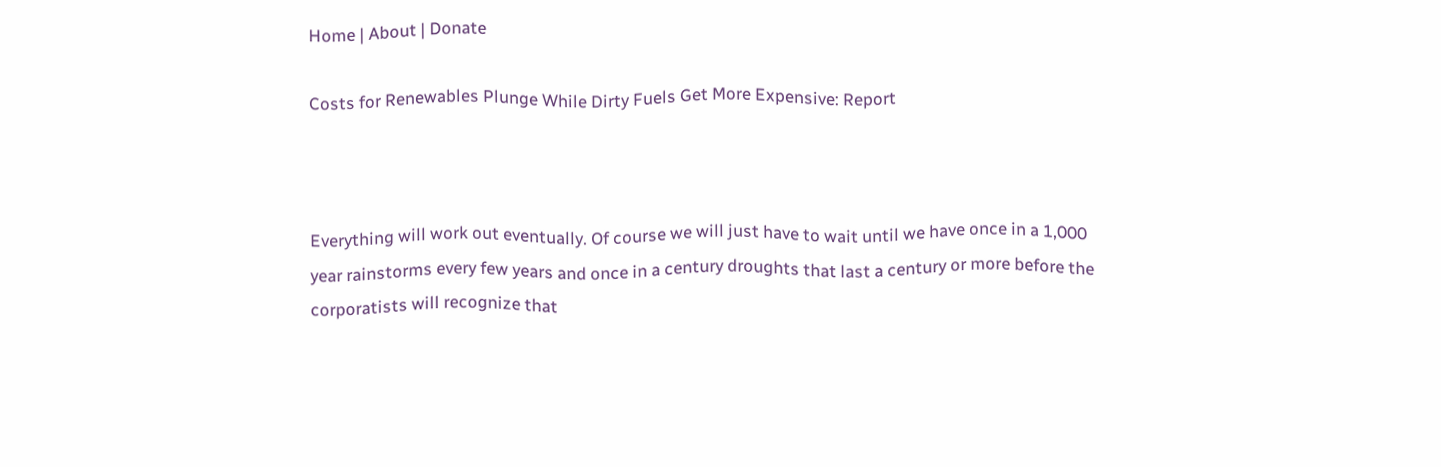Home | About | Donate

Costs for Renewables Plunge While Dirty Fuels Get More Expensive: Report



Everything will work out eventually. Of course we will just have to wait until we have once in a 1,000 year rainstorms every few years and once in a century droughts that last a century or more before the corporatists will recognize that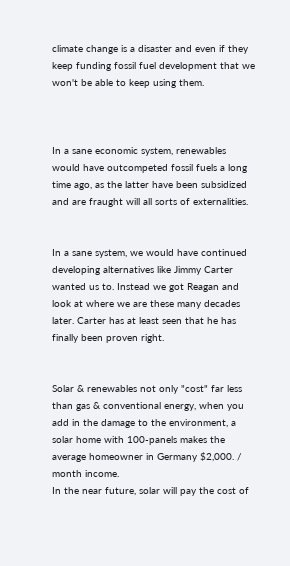climate change is a disaster and even if they keep funding fossil fuel development that we won't be able to keep using them.



In a sane economic system, renewables would have outcompeted fossil fuels a long time ago, as the latter have been subsidized and are fraught will all sorts of externalities.


In a sane system, we would have continued developing alternatives like Jimmy Carter wanted us to. Instead we got Reagan and look at where we are these many decades later. Carter has at least seen that he has finally been proven right.


Solar & renewables not only "cost" far less than gas & conventional energy, when you add in the damage to the environment, a solar home with 100-panels makes the average homeowner in Germany $2,000. / month income.
In the near future, solar will pay the cost of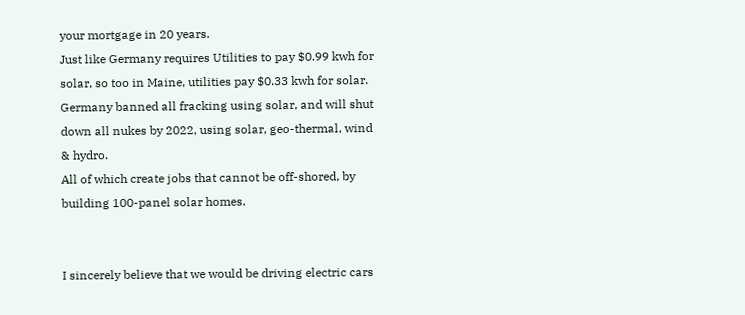your mortgage in 20 years.
Just like Germany requires Utilities to pay $0.99 kwh for solar, so too in Maine, utilities pay $0.33 kwh for solar.
Germany banned all fracking using solar, and will shut down all nukes by 2022, using solar, geo-thermal, wind & hydro.
All of which create jobs that cannot be off-shored, by building 100-panel solar homes.


I sincerely believe that we would be driving electric cars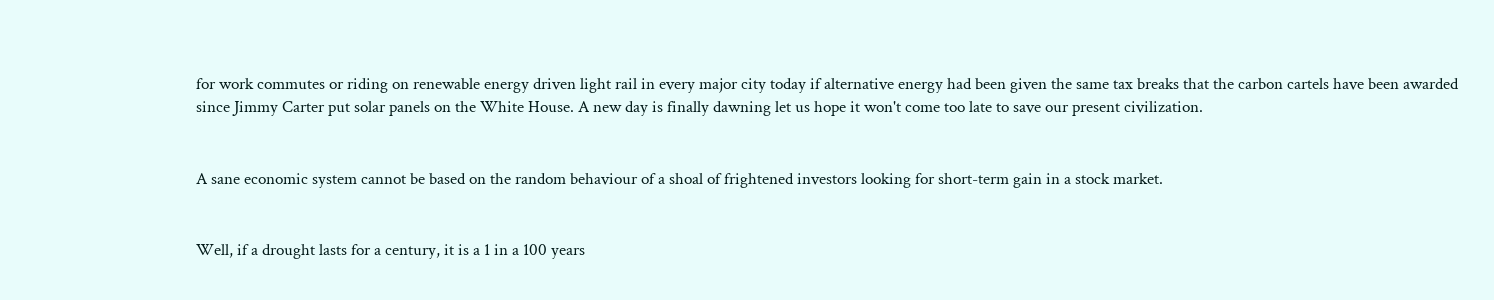for work commutes or riding on renewable energy driven light rail in every major city today if alternative energy had been given the same tax breaks that the carbon cartels have been awarded since Jimmy Carter put solar panels on the White House. A new day is finally dawning let us hope it won't come too late to save our present civilization.


A sane economic system cannot be based on the random behaviour of a shoal of frightened investors looking for short-term gain in a stock market.


Well, if a drought lasts for a century, it is a 1 in a 100 years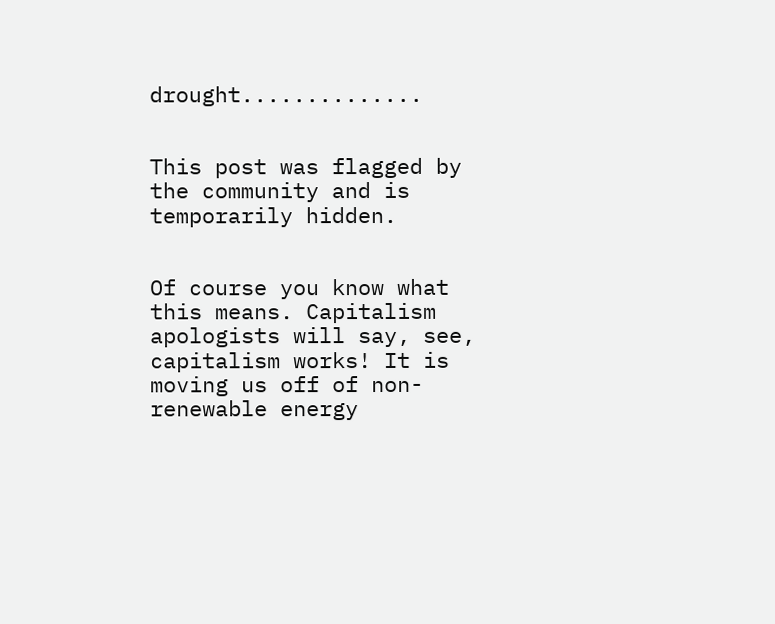drought..............


This post was flagged by the community and is temporarily hidden.


Of course you know what this means. Capitalism apologists will say, see, capitalism works! It is moving us off of non-renewable energy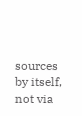sources by itself, not via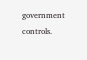government controls.